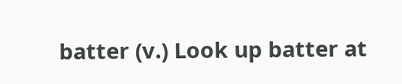batter (v.) Look up batter at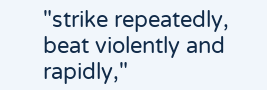"strike repeatedly, beat violently and rapidly,"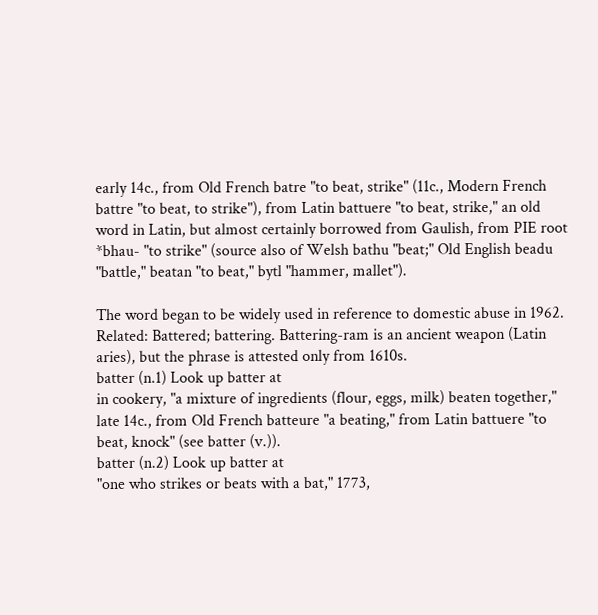early 14c., from Old French batre "to beat, strike" (11c., Modern French battre "to beat, to strike"), from Latin battuere "to beat, strike," an old word in Latin, but almost certainly borrowed from Gaulish, from PIE root *bhau- "to strike" (source also of Welsh bathu "beat;" Old English beadu "battle," beatan "to beat," bytl "hammer, mallet").

The word began to be widely used in reference to domestic abuse in 1962. Related: Battered; battering. Battering-ram is an ancient weapon (Latin aries), but the phrase is attested only from 1610s.
batter (n.1) Look up batter at
in cookery, "a mixture of ingredients (flour, eggs, milk) beaten together," late 14c., from Old French batteure "a beating," from Latin battuere "to beat, knock" (see batter (v.)).
batter (n.2) Look up batter at
"one who strikes or beats with a bat," 1773,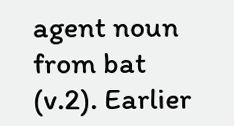agent noun from bat (v.2). Earlier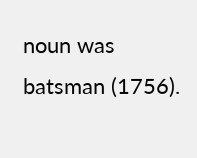noun was batsman (1756).